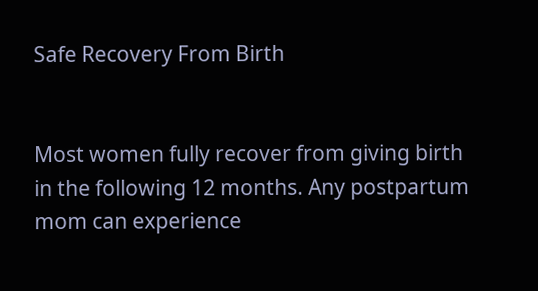Safe Recovery From Birth


Most women fully recover from giving birth in the following 12 months. Any postpartum mom can experience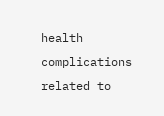health complications related to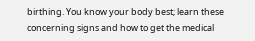birthing. You know your body best; learn these concerning signs and how to get the medical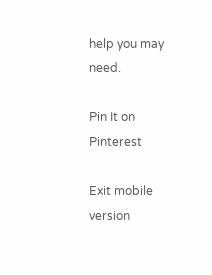help you may need.

Pin It on Pinterest

Exit mobile version